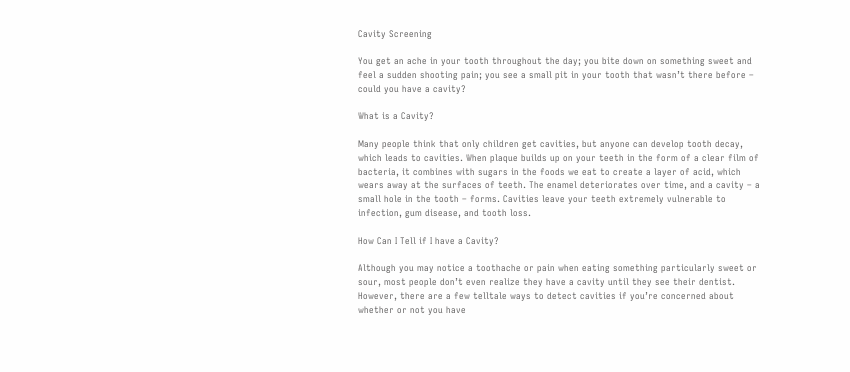Cavity Screening

You get an ache in your tooth throughout the day; you bite down on something sweet and feel a sudden shooting pain; you see a small pit in your tooth that wasn’t there before – could you have a cavity?

What is a Cavity?

Many people think that only children get cavities, but anyone can develop tooth decay, which leads to cavities. When plaque builds up on your teeth in the form of a clear film of bacteria, it combines with sugars in the foods we eat to create a layer of acid, which wears away at the surfaces of teeth. The enamel deteriorates over time, and a cavity – a small hole in the tooth – forms. Cavities leave your teeth extremely vulnerable to infection, gum disease, and tooth loss.

How Can I Tell if I have a Cavity?

Although you may notice a toothache or pain when eating something particularly sweet or sour, most people don’t even realize they have a cavity until they see their dentist. However, there are a few telltale ways to detect cavities if you’re concerned about whether or not you have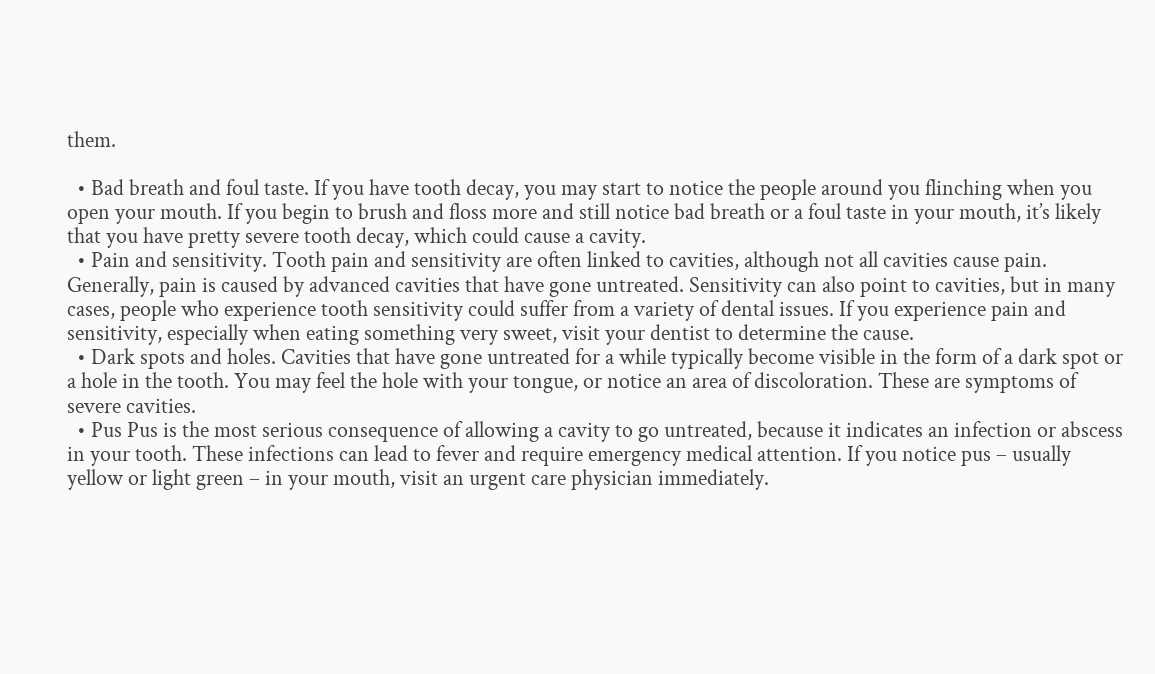them.

  • Bad breath and foul taste. If you have tooth decay, you may start to notice the people around you flinching when you open your mouth. If you begin to brush and floss more and still notice bad breath or a foul taste in your mouth, it’s likely that you have pretty severe tooth decay, which could cause a cavity.
  • Pain and sensitivity. Tooth pain and sensitivity are often linked to cavities, although not all cavities cause pain. Generally, pain is caused by advanced cavities that have gone untreated. Sensitivity can also point to cavities, but in many cases, people who experience tooth sensitivity could suffer from a variety of dental issues. If you experience pain and sensitivity, especially when eating something very sweet, visit your dentist to determine the cause.
  • Dark spots and holes. Cavities that have gone untreated for a while typically become visible in the form of a dark spot or a hole in the tooth. You may feel the hole with your tongue, or notice an area of discoloration. These are symptoms of severe cavities.
  • Pus Pus is the most serious consequence of allowing a cavity to go untreated, because it indicates an infection or abscess in your tooth. These infections can lead to fever and require emergency medical attention. If you notice pus – usually yellow or light green – in your mouth, visit an urgent care physician immediately.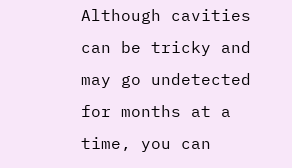Although cavities can be tricky and may go undetected for months at a time, you can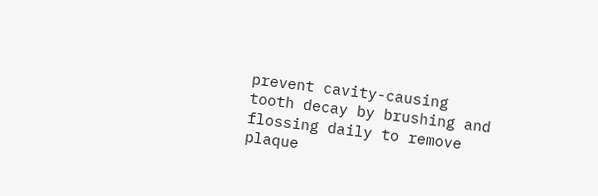prevent cavity-causing tooth decay by brushing and flossing daily to remove plaque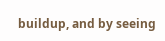buildup, and by seeing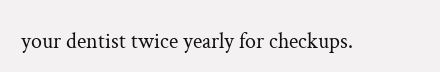your dentist twice yearly for checkups.